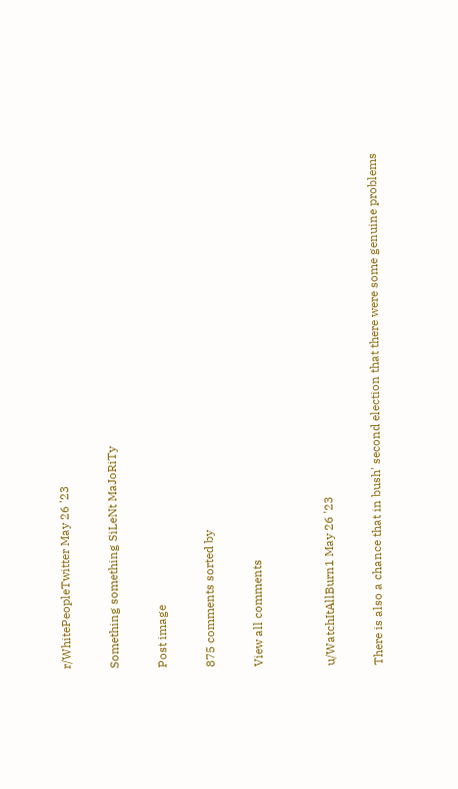r/WhitePeopleTwitter May 26 '23

Something something SiLeNt MaJoRiTy

Post image

875 comments sorted by

View all comments


u/WatchItAllBurn1 May 26 '23

There is also a chance that in bush' second election that there were some genuine problems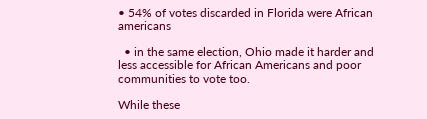• 54% of votes discarded in Florida were African americans

  • in the same election, Ohio made it harder and less accessible for African Americans and poor communities to vote too.

While these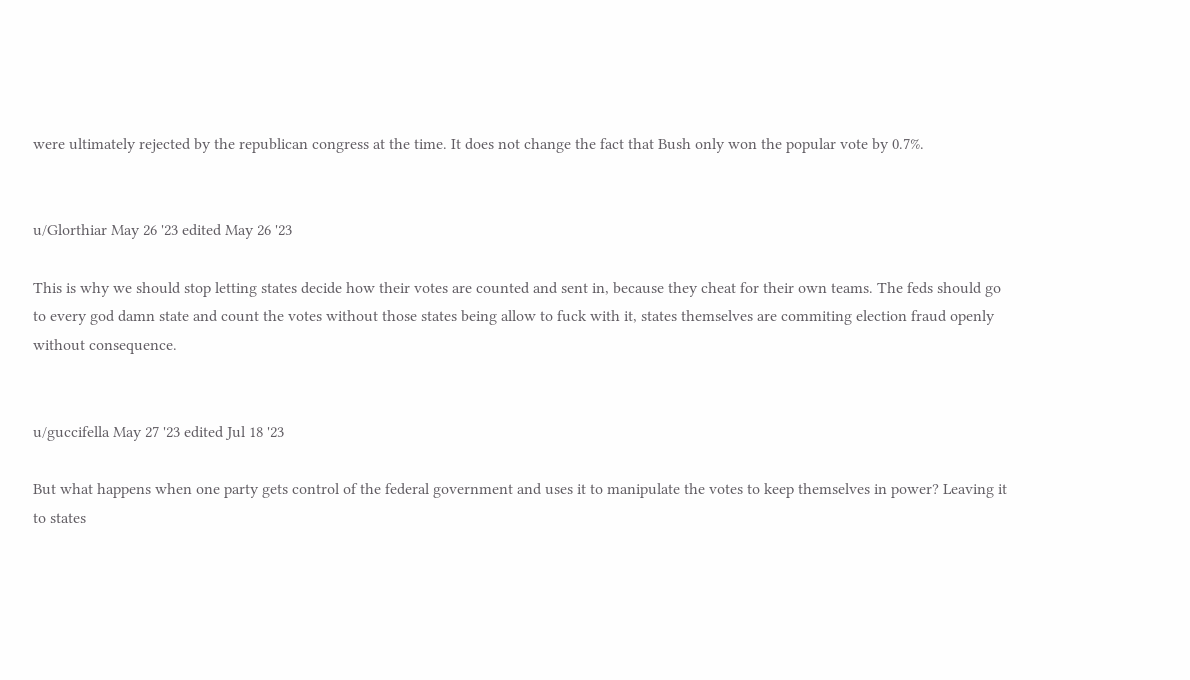were ultimately rejected by the republican congress at the time. It does not change the fact that Bush only won the popular vote by 0.7%.


u/Glorthiar May 26 '23 edited May 26 '23

This is why we should stop letting states decide how their votes are counted and sent in, because they cheat for their own teams. The feds should go to every god damn state and count the votes without those states being allow to fuck with it, states themselves are commiting election fraud openly without consequence.


u/guccifella May 27 '23 edited Jul 18 '23

But what happens when one party gets control of the federal government and uses it to manipulate the votes to keep themselves in power? Leaving it to states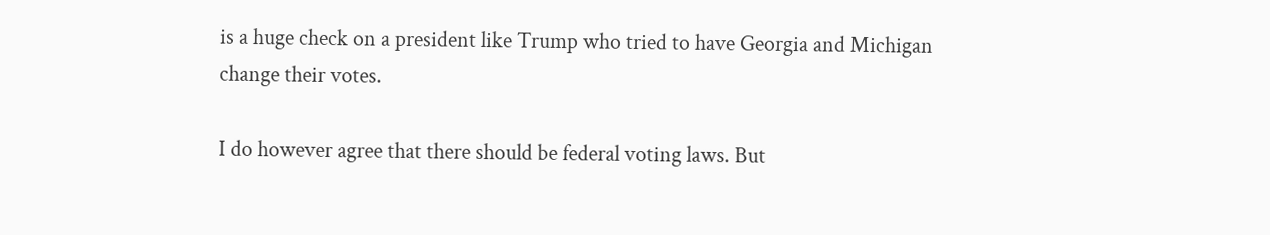is a huge check on a president like Trump who tried to have Georgia and Michigan change their votes.

I do however agree that there should be federal voting laws. But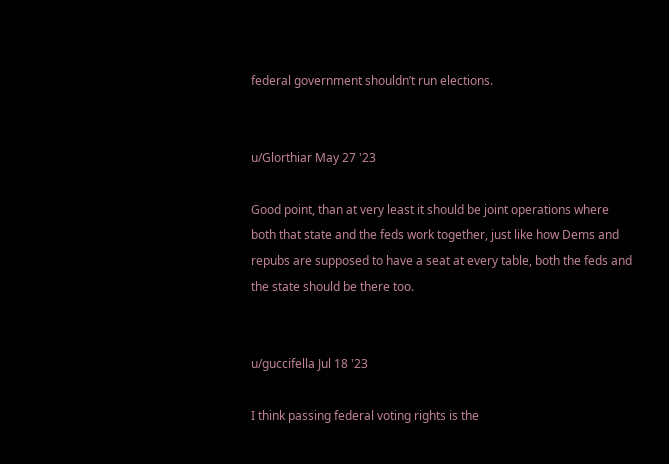federal government shouldn’t run elections.


u/Glorthiar May 27 '23

Good point, than at very least it should be joint operations where both that state and the feds work together, just like how Dems and repubs are supposed to have a seat at every table, both the feds and the state should be there too.


u/guccifella Jul 18 '23

I think passing federal voting rights is the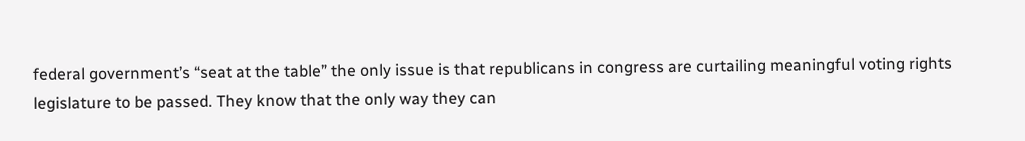federal government’s “seat at the table” the only issue is that republicans in congress are curtailing meaningful voting rights legislature to be passed. They know that the only way they can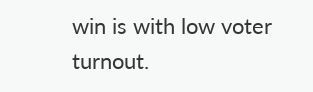win is with low voter turnout.